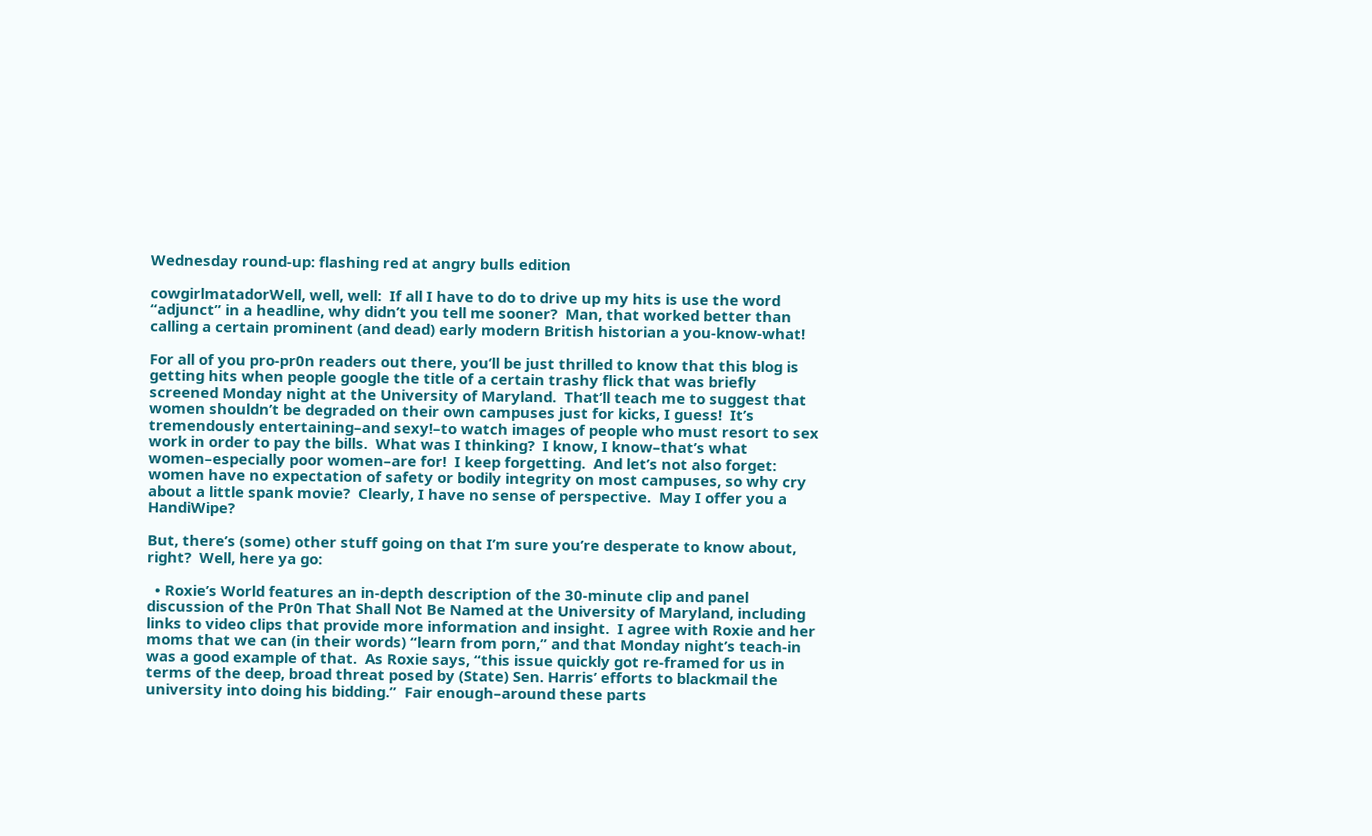Wednesday round-up: flashing red at angry bulls edition

cowgirlmatadorWell, well, well:  If all I have to do to drive up my hits is use the word “adjunct” in a headline, why didn’t you tell me sooner?  Man, that worked better than calling a certain prominent (and dead) early modern British historian a you-know-what!

For all of you pro-pr0n readers out there, you’ll be just thrilled to know that this blog is getting hits when people google the title of a certain trashy flick that was briefly screened Monday night at the University of Maryland.  That’ll teach me to suggest that women shouldn’t be degraded on their own campuses just for kicks, I guess!  It’s tremendously entertaining–and sexy!–to watch images of people who must resort to sex work in order to pay the bills.  What was I thinking?  I know, I know–that’s what women–especially poor women–are for!  I keep forgetting.  And let’s not also forget:  women have no expectation of safety or bodily integrity on most campuses, so why cry about a little spank movie?  Clearly, I have no sense of perspective.  May I offer you a HandiWipe?

But, there’s (some) other stuff going on that I’m sure you’re desperate to know about, right?  Well, here ya go:

  • Roxie’s World features an in-depth description of the 30-minute clip and panel discussion of the Pr0n That Shall Not Be Named at the University of Maryland, including links to video clips that provide more information and insight.  I agree with Roxie and her moms that we can (in their words) “learn from porn,” and that Monday night’s teach-in was a good example of that.  As Roxie says, “this issue quickly got re-framed for us in terms of the deep, broad threat posed by (State) Sen. Harris’ efforts to blackmail the university into doing his bidding.”  Fair enough–around these parts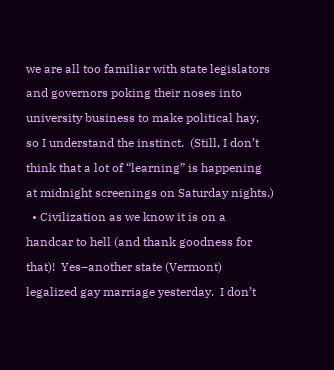we are all too familiar with state legislators and governors poking their noses into university business to make political hay, so I understand the instinct.  (Still, I don’t think that a lot of “learning” is happening at midnight screenings on Saturday nights.)
  • Civilization as we know it is on a handcar to hell (and thank goodness for that)!  Yes–another state (Vermont) legalized gay marriage yesterday.  I don’t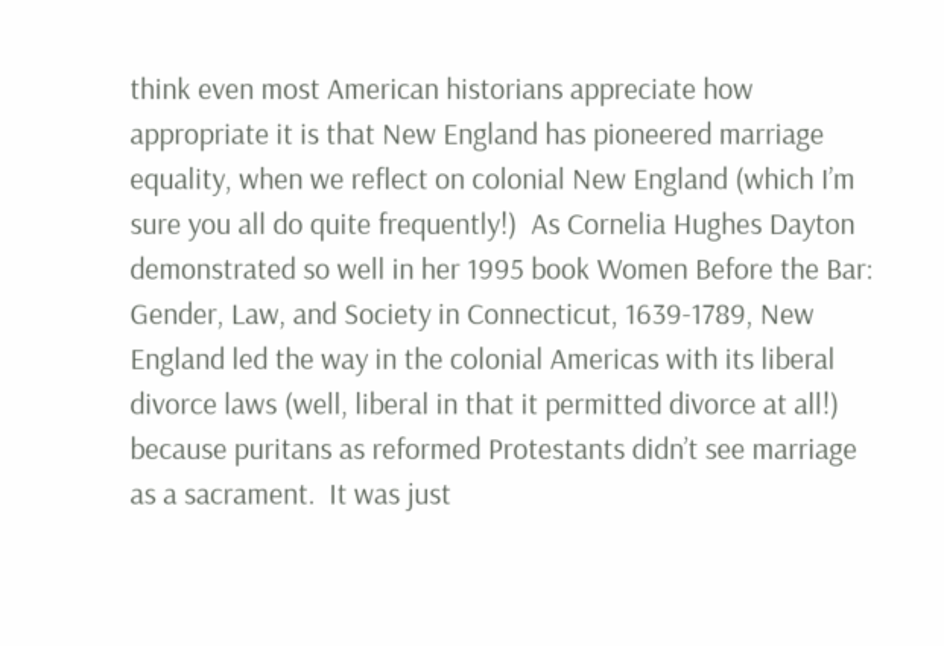think even most American historians appreciate how appropriate it is that New England has pioneered marriage equality, when we reflect on colonial New England (which I’m sure you all do quite frequently!)  As Cornelia Hughes Dayton demonstrated so well in her 1995 book Women Before the Bar:  Gender, Law, and Society in Connecticut, 1639-1789, New England led the way in the colonial Americas with its liberal divorce laws (well, liberal in that it permitted divorce at all!) because puritans as reformed Protestants didn’t see marriage as a sacrament.  It was just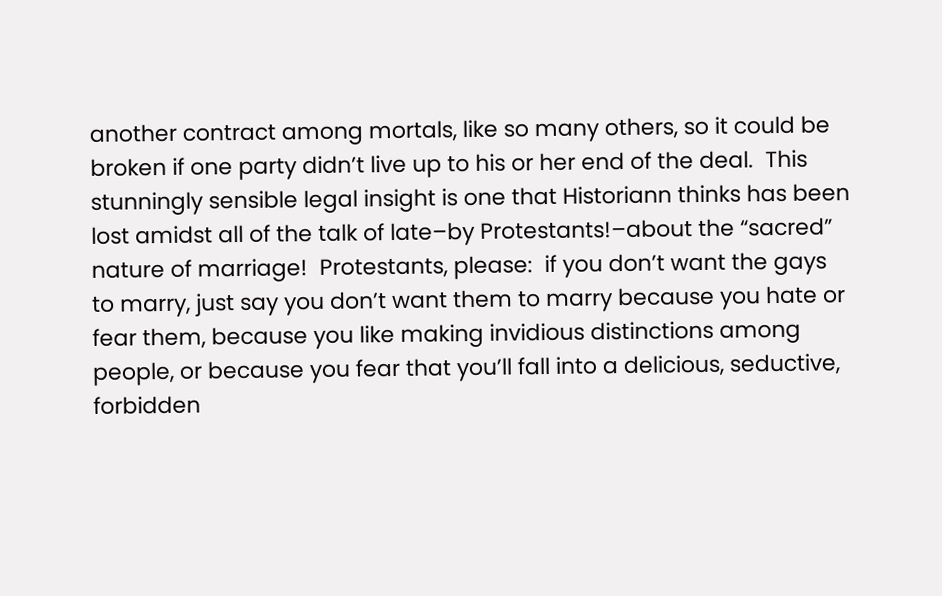another contract among mortals, like so many others, so it could be broken if one party didn’t live up to his or her end of the deal.  This stunningly sensible legal insight is one that Historiann thinks has been lost amidst all of the talk of late–by Protestants!–about the “sacred” nature of marriage!  Protestants, please:  if you don’t want the gays to marry, just say you don’t want them to marry because you hate or fear them, because you like making invidious distinctions among people, or because you fear that you’ll fall into a delicious, seductive, forbidden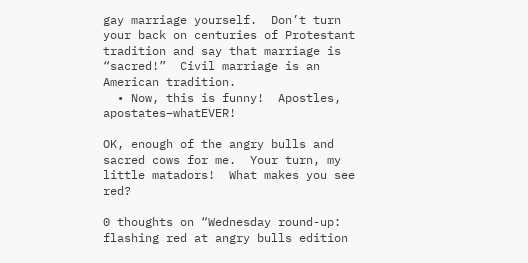gay marriage yourself.  Don’t turn your back on centuries of Protestant tradition and say that marriage is “sacred!”  Civil marriage is an American tradition.
  • Now, this is funny!  Apostles, apostates–whatEVER!

OK, enough of the angry bulls and sacred cows for me.  Your turn, my little matadors!  What makes you see red?

0 thoughts on “Wednesday round-up: flashing red at angry bulls edition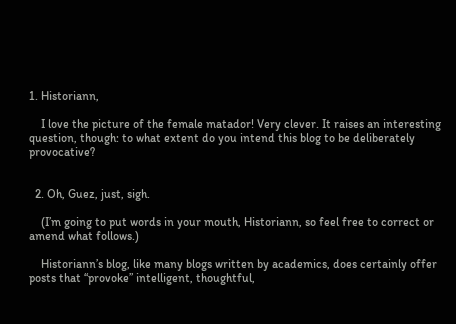1. Historiann,

    I love the picture of the female matador! Very clever. It raises an interesting question, though: to what extent do you intend this blog to be deliberately provocative?


  2. Oh, Guez, just, sigh.

    (I’m going to put words in your mouth, Historiann, so feel free to correct or amend what follows.)

    Historiann’s blog, like many blogs written by academics, does certainly offer posts that “provoke” intelligent, thoughtful,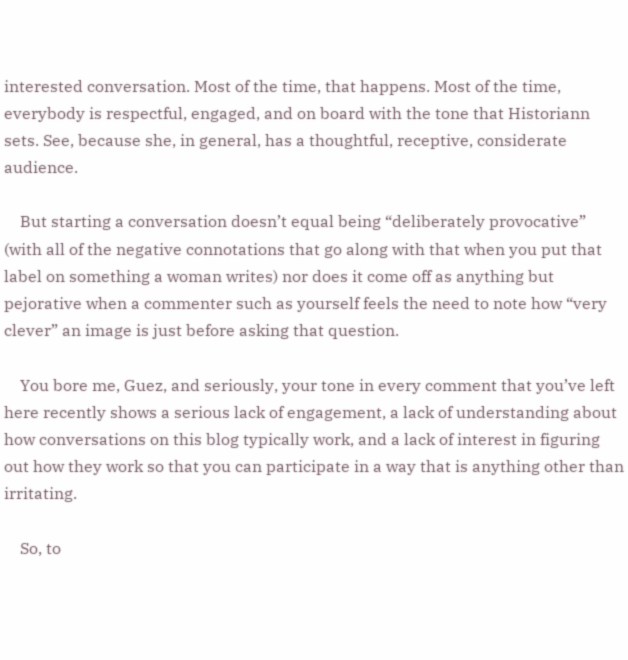interested conversation. Most of the time, that happens. Most of the time, everybody is respectful, engaged, and on board with the tone that Historiann sets. See, because she, in general, has a thoughtful, receptive, considerate audience.

    But starting a conversation doesn’t equal being “deliberately provocative” (with all of the negative connotations that go along with that when you put that label on something a woman writes) nor does it come off as anything but pejorative when a commenter such as yourself feels the need to note how “very clever” an image is just before asking that question.

    You bore me, Guez, and seriously, your tone in every comment that you’ve left here recently shows a serious lack of engagement, a lack of understanding about how conversations on this blog typically work, and a lack of interest in figuring out how they work so that you can participate in a way that is anything other than irritating.

    So, to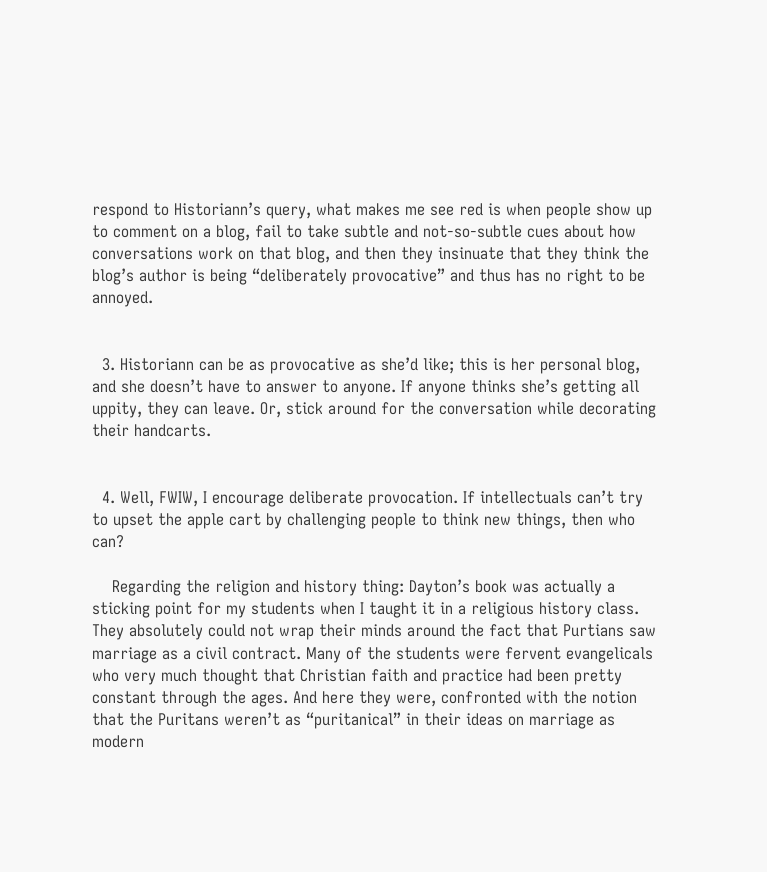respond to Historiann’s query, what makes me see red is when people show up to comment on a blog, fail to take subtle and not-so-subtle cues about how conversations work on that blog, and then they insinuate that they think the blog’s author is being “deliberately provocative” and thus has no right to be annoyed.


  3. Historiann can be as provocative as she’d like; this is her personal blog, and she doesn’t have to answer to anyone. If anyone thinks she’s getting all uppity, they can leave. Or, stick around for the conversation while decorating their handcarts.


  4. Well, FWIW, I encourage deliberate provocation. If intellectuals can’t try to upset the apple cart by challenging people to think new things, then who can?

    Regarding the religion and history thing: Dayton’s book was actually a sticking point for my students when I taught it in a religious history class. They absolutely could not wrap their minds around the fact that Purtians saw marriage as a civil contract. Many of the students were fervent evangelicals who very much thought that Christian faith and practice had been pretty constant through the ages. And here they were, confronted with the notion that the Puritans weren’t as “puritanical” in their ideas on marriage as modern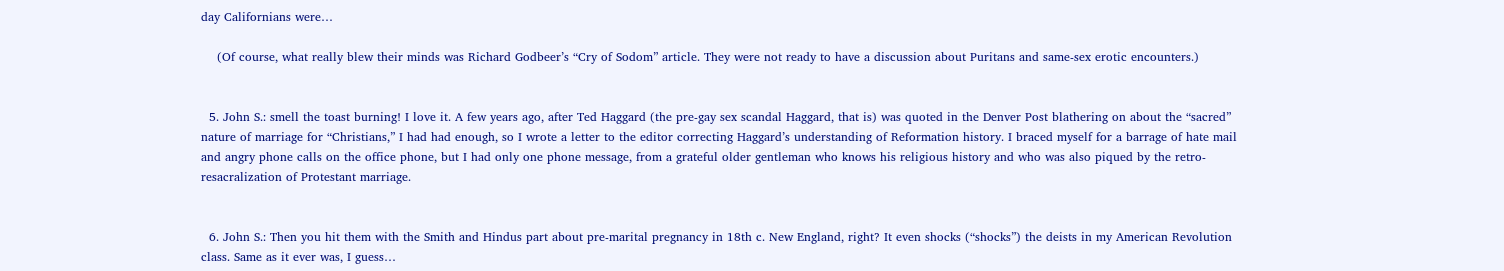day Californians were…

    (Of course, what really blew their minds was Richard Godbeer’s “Cry of Sodom” article. They were not ready to have a discussion about Puritans and same-sex erotic encounters.)


  5. John S.: smell the toast burning! I love it. A few years ago, after Ted Haggard (the pre-gay sex scandal Haggard, that is) was quoted in the Denver Post blathering on about the “sacred” nature of marriage for “Christians,” I had had enough, so I wrote a letter to the editor correcting Haggard’s understanding of Reformation history. I braced myself for a barrage of hate mail and angry phone calls on the office phone, but I had only one phone message, from a grateful older gentleman who knows his religious history and who was also piqued by the retro-resacralization of Protestant marriage.


  6. John S.: Then you hit them with the Smith and Hindus part about pre-marital pregnancy in 18th c. New England, right? It even shocks (“shocks”) the deists in my American Revolution class. Same as it ever was, I guess…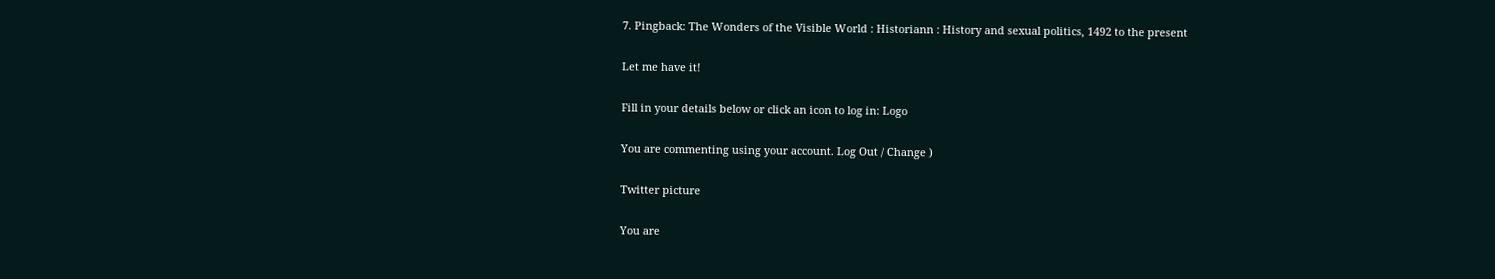7. Pingback: The Wonders of the Visible World : Historiann : History and sexual politics, 1492 to the present

Let me have it!

Fill in your details below or click an icon to log in: Logo

You are commenting using your account. Log Out / Change )

Twitter picture

You are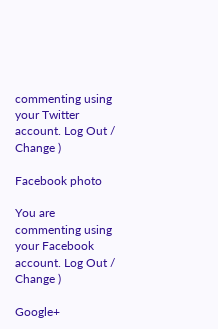commenting using your Twitter account. Log Out / Change )

Facebook photo

You are commenting using your Facebook account. Log Out / Change )

Google+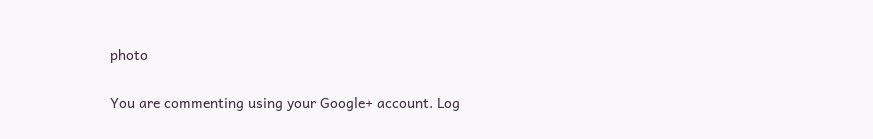photo

You are commenting using your Google+ account. Log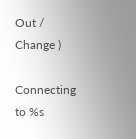Out / Change )

Connecting to %s